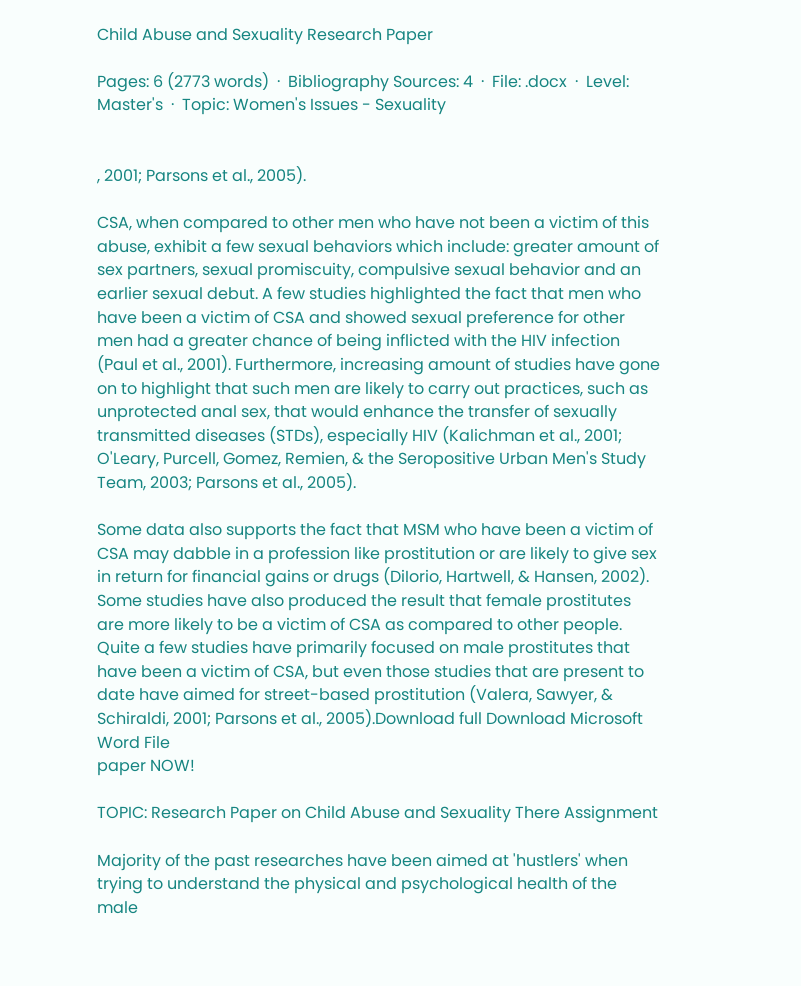Child Abuse and Sexuality Research Paper

Pages: 6 (2773 words)  ·  Bibliography Sources: 4  ·  File: .docx  ·  Level: Master's  ·  Topic: Women's Issues - Sexuality


, 2001; Parsons et al., 2005).

CSA, when compared to other men who have not been a victim of this abuse, exhibit a few sexual behaviors which include: greater amount of sex partners, sexual promiscuity, compulsive sexual behavior and an earlier sexual debut. A few studies highlighted the fact that men who have been a victim of CSA and showed sexual preference for other men had a greater chance of being inflicted with the HIV infection (Paul et al., 2001). Furthermore, increasing amount of studies have gone on to highlight that such men are likely to carry out practices, such as unprotected anal sex, that would enhance the transfer of sexually transmitted diseases (STDs), especially HIV (Kalichman et al., 2001; O'Leary, Purcell, Gomez, Remien, & the Seropositive Urban Men's Study Team, 2003; Parsons et al., 2005).

Some data also supports the fact that MSM who have been a victim of CSA may dabble in a profession like prostitution or are likely to give sex in return for financial gains or drugs (DiIorio, Hartwell, & Hansen, 2002). Some studies have also produced the result that female prostitutes are more likely to be a victim of CSA as compared to other people. Quite a few studies have primarily focused on male prostitutes that have been a victim of CSA, but even those studies that are present to date have aimed for street-based prostitution (Valera, Sawyer, & Schiraldi, 2001; Parsons et al., 2005).Download full Download Microsoft Word File
paper NOW!

TOPIC: Research Paper on Child Abuse and Sexuality There Assignment

Majority of the past researches have been aimed at 'hustlers' when trying to understand the physical and psychological health of the male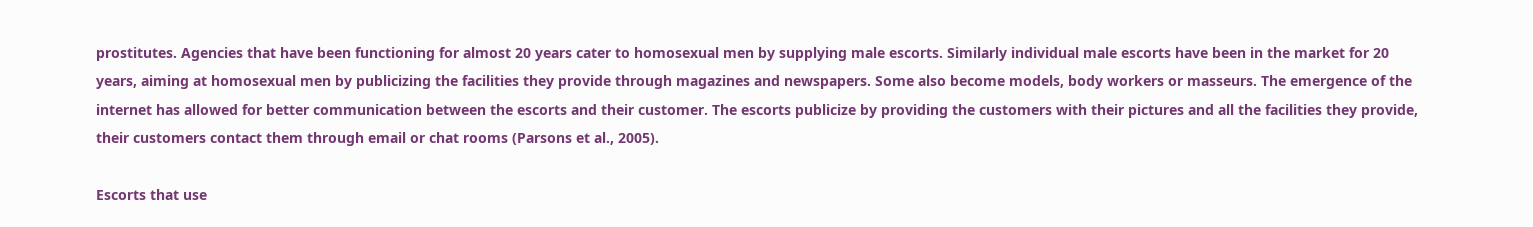prostitutes. Agencies that have been functioning for almost 20 years cater to homosexual men by supplying male escorts. Similarly individual male escorts have been in the market for 20 years, aiming at homosexual men by publicizing the facilities they provide through magazines and newspapers. Some also become models, body workers or masseurs. The emergence of the internet has allowed for better communication between the escorts and their customer. The escorts publicize by providing the customers with their pictures and all the facilities they provide, their customers contact them through email or chat rooms (Parsons et al., 2005).

Escorts that use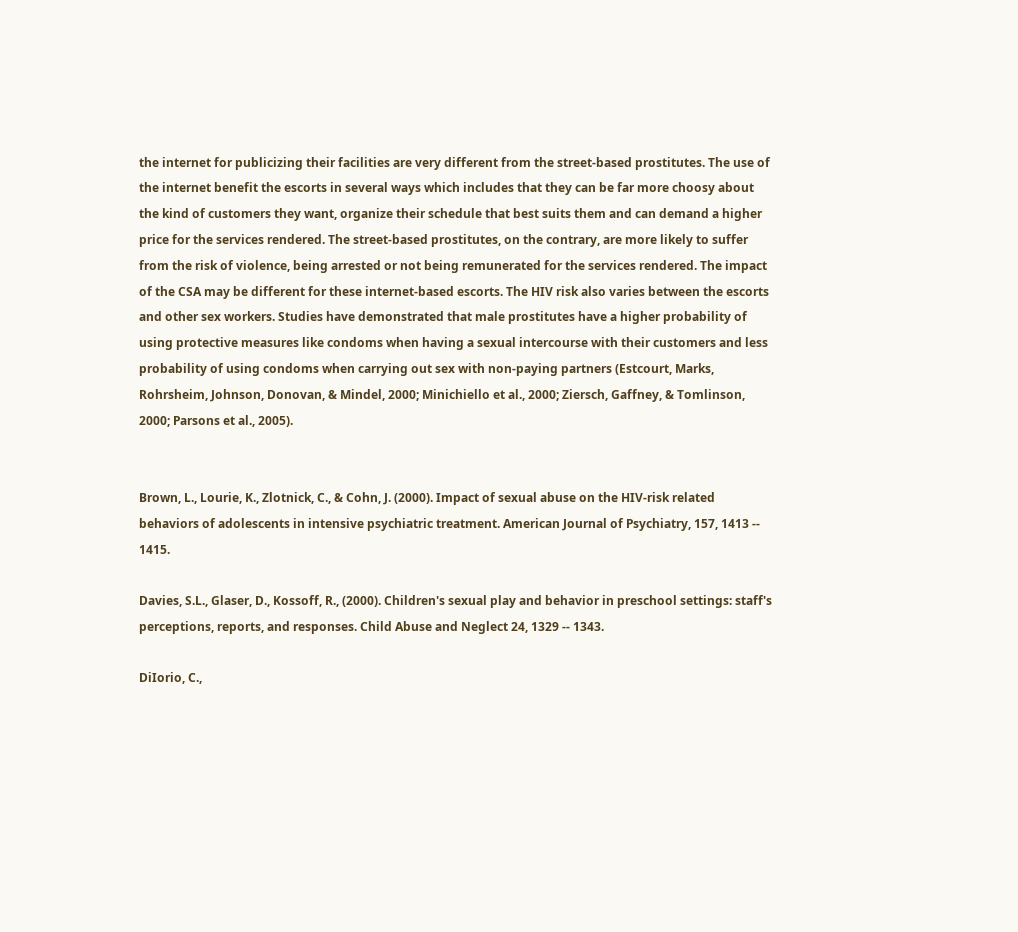the internet for publicizing their facilities are very different from the street-based prostitutes. The use of the internet benefit the escorts in several ways which includes that they can be far more choosy about the kind of customers they want, organize their schedule that best suits them and can demand a higher price for the services rendered. The street-based prostitutes, on the contrary, are more likely to suffer from the risk of violence, being arrested or not being remunerated for the services rendered. The impact of the CSA may be different for these internet-based escorts. The HIV risk also varies between the escorts and other sex workers. Studies have demonstrated that male prostitutes have a higher probability of using protective measures like condoms when having a sexual intercourse with their customers and less probability of using condoms when carrying out sex with non-paying partners (Estcourt, Marks, Rohrsheim, Johnson, Donovan, & Mindel, 2000; Minichiello et al., 2000; Ziersch, Gaffney, & Tomlinson, 2000; Parsons et al., 2005).


Brown, L., Lourie, K., Zlotnick, C., & Cohn, J. (2000). Impact of sexual abuse on the HIV-risk related behaviors of adolescents in intensive psychiatric treatment. American Journal of Psychiatry, 157, 1413 -- 1415.

Davies, S.L., Glaser, D., Kossoff, R., (2000). Children's sexual play and behavior in preschool settings: staff's perceptions, reports, and responses. Child Abuse and Neglect 24, 1329 -- 1343.

DiIorio, C.,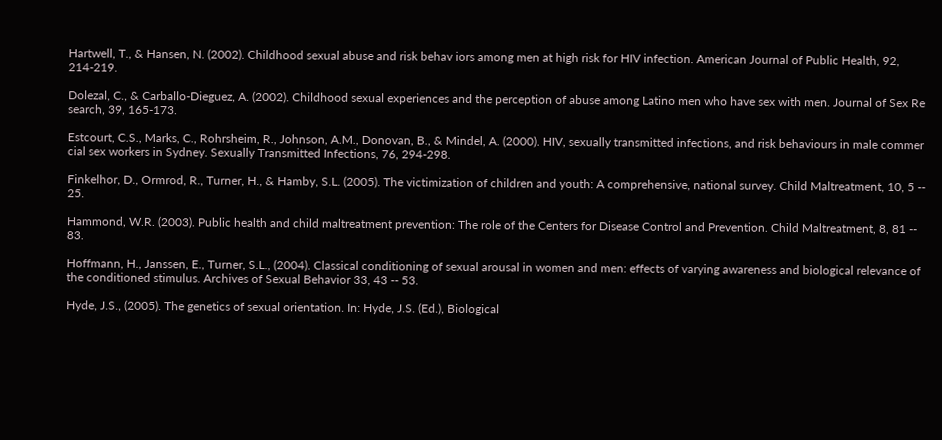Hartwell, T., & Hansen, N. (2002). Childhood sexual abuse and risk behav iors among men at high risk for HIV infection. American Journal of Public Health, 92, 214-219.

Dolezal, C., & Carballo-Dieguez, A. (2002). Childhood sexual experiences and the perception of abuse among Latino men who have sex with men. Journal of Sex Re search, 39, 165-173.

Estcourt, C.S., Marks, C., Rohrsheim, R., Johnson, A.M., Donovan, B., & Mindel, A. (2000). HIV, sexually transmitted infections, and risk behaviours in male commer cial sex workers in Sydney. Sexually Transmitted Infections, 76, 294-298.

Finkelhor, D., Ormrod, R., Turner, H., & Hamby, S.L. (2005). The victimization of children and youth: A comprehensive, national survey. Child Maltreatment, 10, 5 -- 25.

Hammond, W.R. (2003). Public health and child maltreatment prevention: The role of the Centers for Disease Control and Prevention. Child Maltreatment, 8, 81 -- 83.

Hoffmann, H., Janssen, E., Turner, S.L., (2004). Classical conditioning of sexual arousal in women and men: effects of varying awareness and biological relevance of the conditioned stimulus. Archives of Sexual Behavior 33, 43 -- 53.

Hyde, J.S., (2005). The genetics of sexual orientation. In: Hyde, J.S. (Ed.), Biological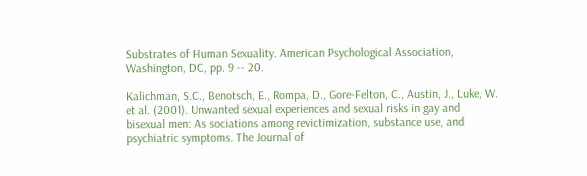Substrates of Human Sexuality. American Psychological Association, Washington, DC, pp. 9 -- 20.

Kalichman, S.C., Benotsch, E., Rompa, D., Gore-Felton, C., Austin, J., Luke, W. et al. (2001). Unwanted sexual experiences and sexual risks in gay and bisexual men: As sociations among revictimization, substance use, and psychiatric symptoms. The Journal of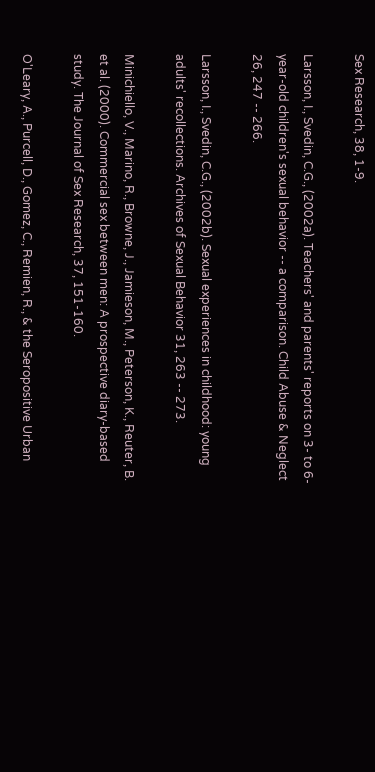Sex Research, 38, 1-9.

Larsson, I., Svedin, C.G., (2002a). Teachers' and parents' reports on 3- to 6-year-old children's sexual behavior -- a comparison. Child Abuse & Neglect 26, 247 -- 266.

Larsson, I., Svedin, C.G., (2002b). Sexual experiences in childhood: young adults' recollections. Archives of Sexual Behavior 31, 263 -- 273.

Minichiello, V., Marino, R., Browne, J., Jamieson, M., Peterson, K., Reuter, B. et al. (2000). Commercial sex between men: A prospective diary-based study. The Journal of Sex Research, 37, 151-160.

O'Leary, A., Purcell, D., Gomez, C., Remien, R., & the Seropositive Urban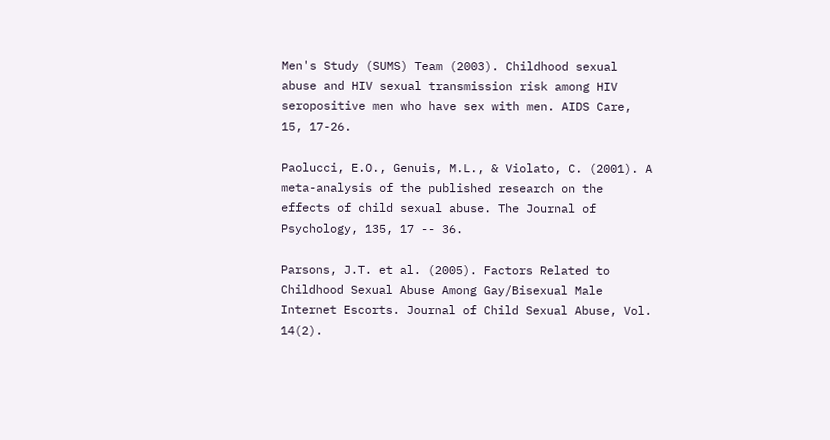Men's Study (SUMS) Team (2003). Childhood sexual abuse and HIV sexual transmission risk among HIV seropositive men who have sex with men. AIDS Care, 15, 17-26.

Paolucci, E.O., Genuis, M.L., & Violato, C. (2001). A meta-analysis of the published research on the effects of child sexual abuse. The Journal of Psychology, 135, 17 -- 36.

Parsons, J.T. et al. (2005). Factors Related to Childhood Sexual Abuse Among Gay/Bisexual Male Internet Escorts. Journal of Child Sexual Abuse, Vol. 14(2).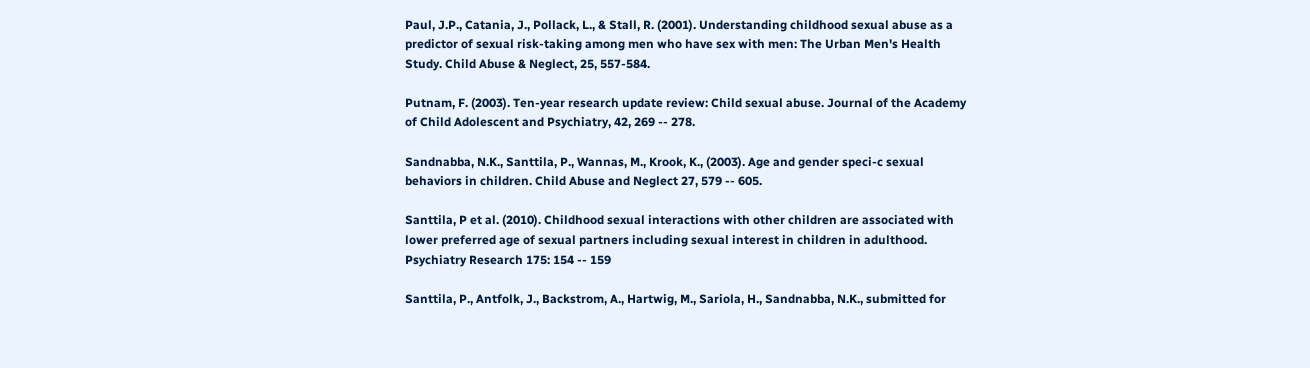Paul, J.P., Catania, J., Pollack, L., & Stall, R. (2001). Understanding childhood sexual abuse as a predictor of sexual risk-taking among men who have sex with men: The Urban Men's Health Study. Child Abuse & Neglect, 25, 557-584.

Putnam, F. (2003). Ten-year research update review: Child sexual abuse. Journal of the Academy of Child Adolescent and Psychiatry, 42, 269 -- 278.

Sandnabba, N.K., Santtila, P., Wannas, M., Krook, K., (2003). Age and gender speci-c sexual behaviors in children. Child Abuse and Neglect 27, 579 -- 605.

Santtila, P et al. (2010). Childhood sexual interactions with other children are associated with lower preferred age of sexual partners including sexual interest in children in adulthood. Psychiatry Research 175: 154 -- 159

Santtila, P., Antfolk, J., Backstrom, A., Hartwig, M., Sariola, H., Sandnabba, N.K., submitted for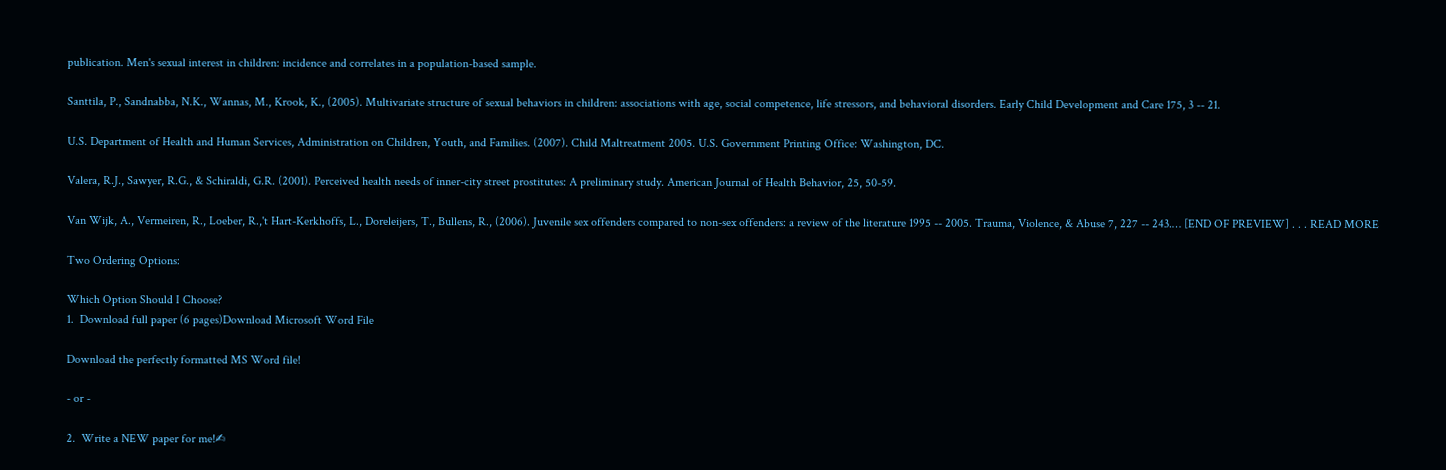publication. Men's sexual interest in children: incidence and correlates in a population-based sample.

Santtila, P., Sandnabba, N.K., Wannas, M., Krook, K., (2005). Multivariate structure of sexual behaviors in children: associations with age, social competence, life stressors, and behavioral disorders. Early Child Development and Care 175, 3 -- 21.

U.S. Department of Health and Human Services, Administration on Children, Youth, and Families. (2007). Child Maltreatment 2005. U.S. Government Printing Office: Washington, DC.

Valera, R.J., Sawyer, R.G., & Schiraldi, G.R. (2001). Perceived health needs of inner-city street prostitutes: A preliminary study. American Journal of Health Behavior, 25, 50-59.

Van Wijk, A., Vermeiren, R., Loeber, R.,'t Hart-Kerkhoffs, L., Doreleijers, T., Bullens, R., (2006). Juvenile sex offenders compared to non-sex offenders: a review of the literature 1995 -- 2005. Trauma, Violence, & Abuse 7, 227 -- 243.… [END OF PREVIEW] . . . READ MORE

Two Ordering Options:

Which Option Should I Choose?
1.  Download full paper (6 pages)Download Microsoft Word File

Download the perfectly formatted MS Word file!

- or -

2.  Write a NEW paper for me!✍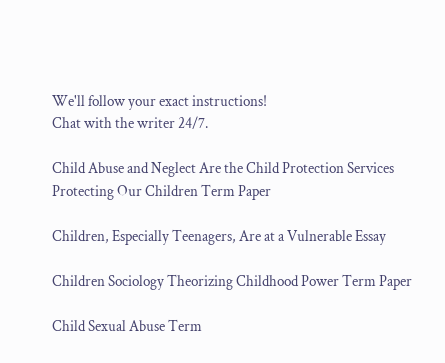We'll follow your exact instructions!
Chat with the writer 24/7.

Child Abuse and Neglect Are the Child Protection Services Protecting Our Children Term Paper

Children, Especially Teenagers, Are at a Vulnerable Essay

Children Sociology Theorizing Childhood Power Term Paper

Child Sexual Abuse Term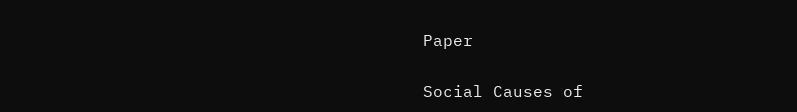Paper

Social Causes of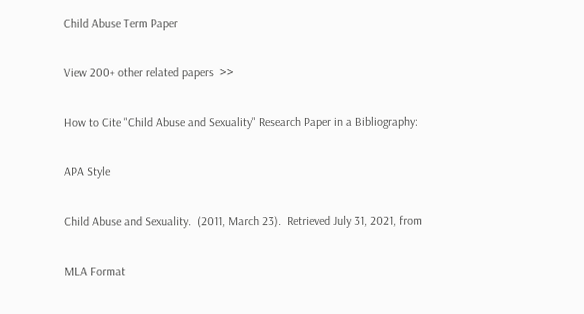Child Abuse Term Paper

View 200+ other related papers  >>

How to Cite "Child Abuse and Sexuality" Research Paper in a Bibliography:

APA Style

Child Abuse and Sexuality.  (2011, March 23).  Retrieved July 31, 2021, from

MLA Format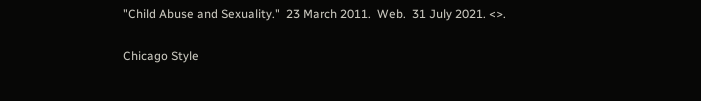"Child Abuse and Sexuality."  23 March 2011.  Web.  31 July 2021. <>.

Chicago Style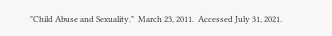"Child Abuse and Sexuality."  March 23, 2011.  Accessed July 31, 2021.